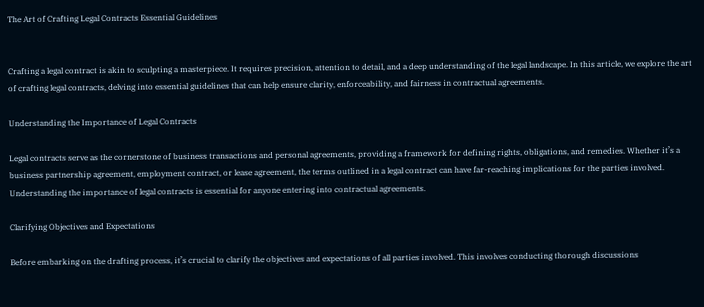The Art of Crafting Legal Contracts Essential Guidelines


Crafting a legal contract is akin to sculpting a masterpiece. It requires precision, attention to detail, and a deep understanding of the legal landscape. In this article, we explore the art of crafting legal contracts, delving into essential guidelines that can help ensure clarity, enforceability, and fairness in contractual agreements.

Understanding the Importance of Legal Contracts

Legal contracts serve as the cornerstone of business transactions and personal agreements, providing a framework for defining rights, obligations, and remedies. Whether it’s a business partnership agreement, employment contract, or lease agreement, the terms outlined in a legal contract can have far-reaching implications for the parties involved. Understanding the importance of legal contracts is essential for anyone entering into contractual agreements.

Clarifying Objectives and Expectations

Before embarking on the drafting process, it’s crucial to clarify the objectives and expectations of all parties involved. This involves conducting thorough discussions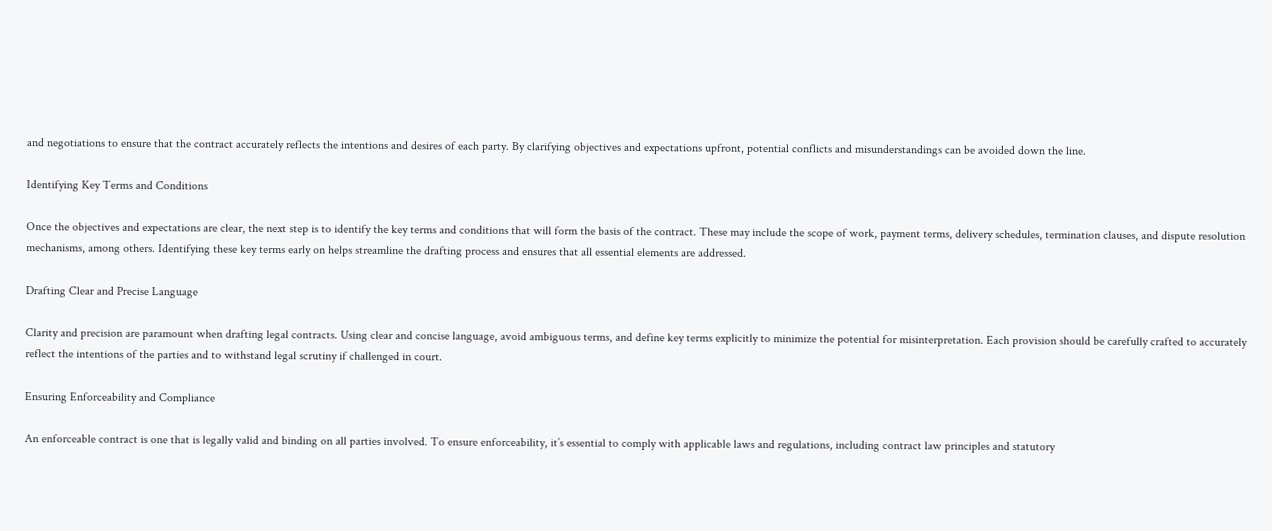and negotiations to ensure that the contract accurately reflects the intentions and desires of each party. By clarifying objectives and expectations upfront, potential conflicts and misunderstandings can be avoided down the line.

Identifying Key Terms and Conditions

Once the objectives and expectations are clear, the next step is to identify the key terms and conditions that will form the basis of the contract. These may include the scope of work, payment terms, delivery schedules, termination clauses, and dispute resolution mechanisms, among others. Identifying these key terms early on helps streamline the drafting process and ensures that all essential elements are addressed.

Drafting Clear and Precise Language

Clarity and precision are paramount when drafting legal contracts. Using clear and concise language, avoid ambiguous terms, and define key terms explicitly to minimize the potential for misinterpretation. Each provision should be carefully crafted to accurately reflect the intentions of the parties and to withstand legal scrutiny if challenged in court.

Ensuring Enforceability and Compliance

An enforceable contract is one that is legally valid and binding on all parties involved. To ensure enforceability, it’s essential to comply with applicable laws and regulations, including contract law principles and statutory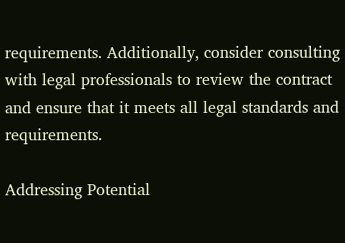requirements. Additionally, consider consulting with legal professionals to review the contract and ensure that it meets all legal standards and requirements.

Addressing Potential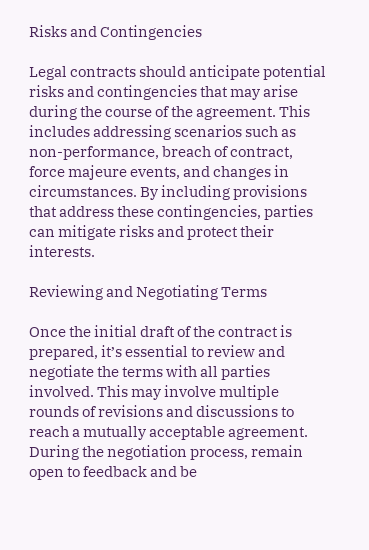Risks and Contingencies

Legal contracts should anticipate potential risks and contingencies that may arise during the course of the agreement. This includes addressing scenarios such as non-performance, breach of contract, force majeure events, and changes in circumstances. By including provisions that address these contingencies, parties can mitigate risks and protect their interests.

Reviewing and Negotiating Terms

Once the initial draft of the contract is prepared, it’s essential to review and negotiate the terms with all parties involved. This may involve multiple rounds of revisions and discussions to reach a mutually acceptable agreement. During the negotiation process, remain open to feedback and be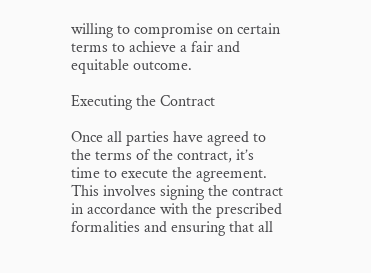willing to compromise on certain terms to achieve a fair and equitable outcome.

Executing the Contract

Once all parties have agreed to the terms of the contract, it’s time to execute the agreement. This involves signing the contract in accordance with the prescribed formalities and ensuring that all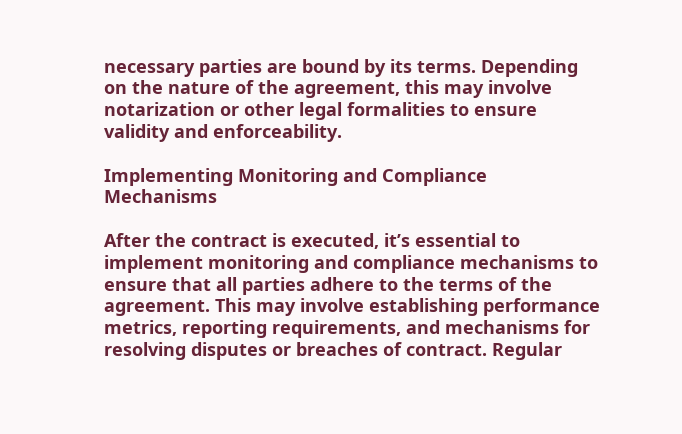necessary parties are bound by its terms. Depending on the nature of the agreement, this may involve notarization or other legal formalities to ensure validity and enforceability.

Implementing Monitoring and Compliance Mechanisms

After the contract is executed, it’s essential to implement monitoring and compliance mechanisms to ensure that all parties adhere to the terms of the agreement. This may involve establishing performance metrics, reporting requirements, and mechanisms for resolving disputes or breaches of contract. Regular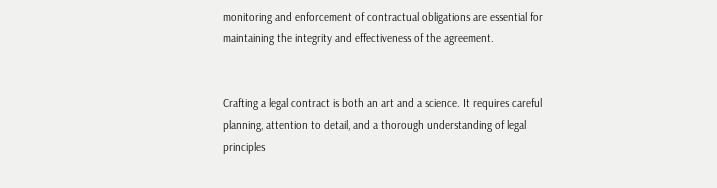monitoring and enforcement of contractual obligations are essential for maintaining the integrity and effectiveness of the agreement.


Crafting a legal contract is both an art and a science. It requires careful planning, attention to detail, and a thorough understanding of legal principles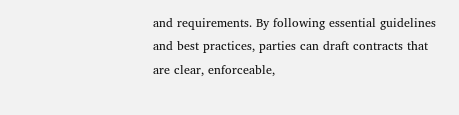and requirements. By following essential guidelines and best practices, parties can draft contracts that are clear, enforceable,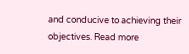and conducive to achieving their objectives. Read more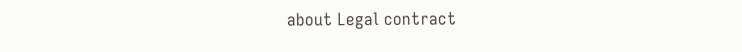about Legal contract